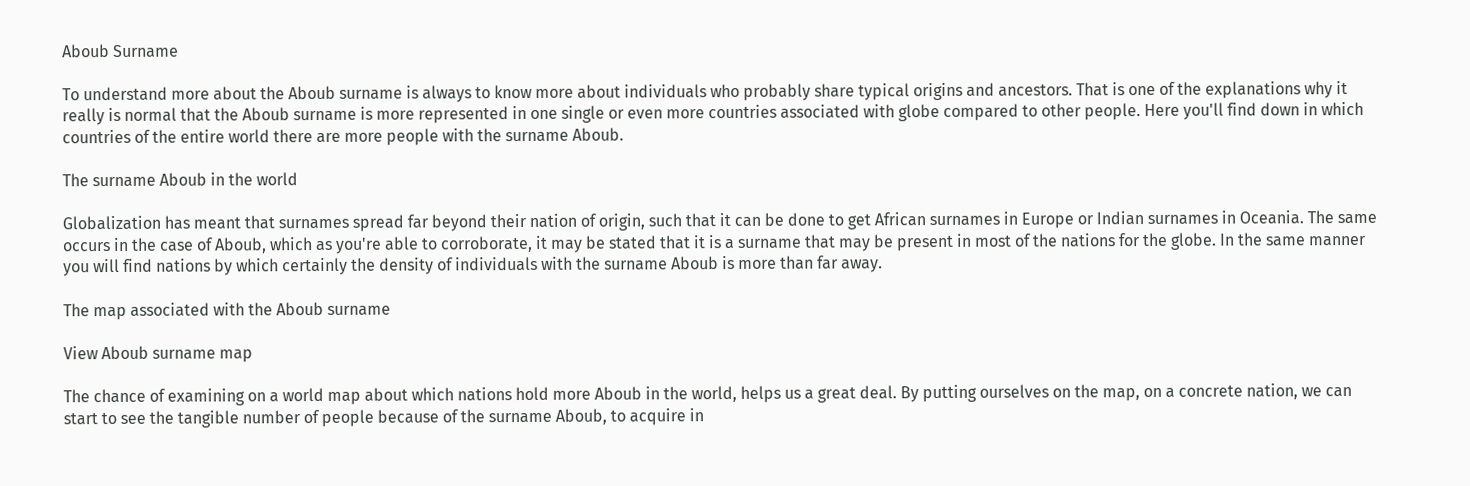Aboub Surname

To understand more about the Aboub surname is always to know more about individuals who probably share typical origins and ancestors. That is one of the explanations why it really is normal that the Aboub surname is more represented in one single or even more countries associated with globe compared to other people. Here you'll find down in which countries of the entire world there are more people with the surname Aboub.

The surname Aboub in the world

Globalization has meant that surnames spread far beyond their nation of origin, such that it can be done to get African surnames in Europe or Indian surnames in Oceania. The same occurs in the case of Aboub, which as you're able to corroborate, it may be stated that it is a surname that may be present in most of the nations for the globe. In the same manner you will find nations by which certainly the density of individuals with the surname Aboub is more than far away.

The map associated with the Aboub surname

View Aboub surname map

The chance of examining on a world map about which nations hold more Aboub in the world, helps us a great deal. By putting ourselves on the map, on a concrete nation, we can start to see the tangible number of people because of the surname Aboub, to acquire in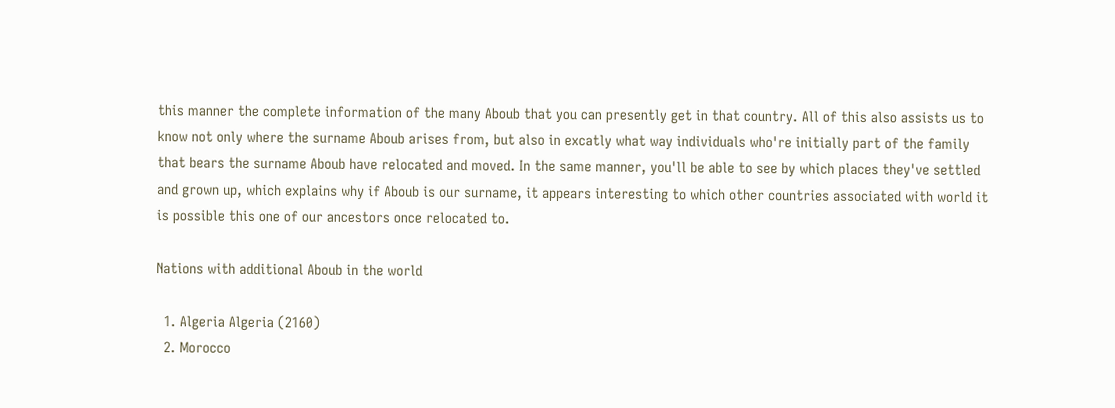this manner the complete information of the many Aboub that you can presently get in that country. All of this also assists us to know not only where the surname Aboub arises from, but also in excatly what way individuals who're initially part of the family that bears the surname Aboub have relocated and moved. In the same manner, you'll be able to see by which places they've settled and grown up, which explains why if Aboub is our surname, it appears interesting to which other countries associated with world it is possible this one of our ancestors once relocated to.

Nations with additional Aboub in the world

  1. Algeria Algeria (2160)
  2. Morocco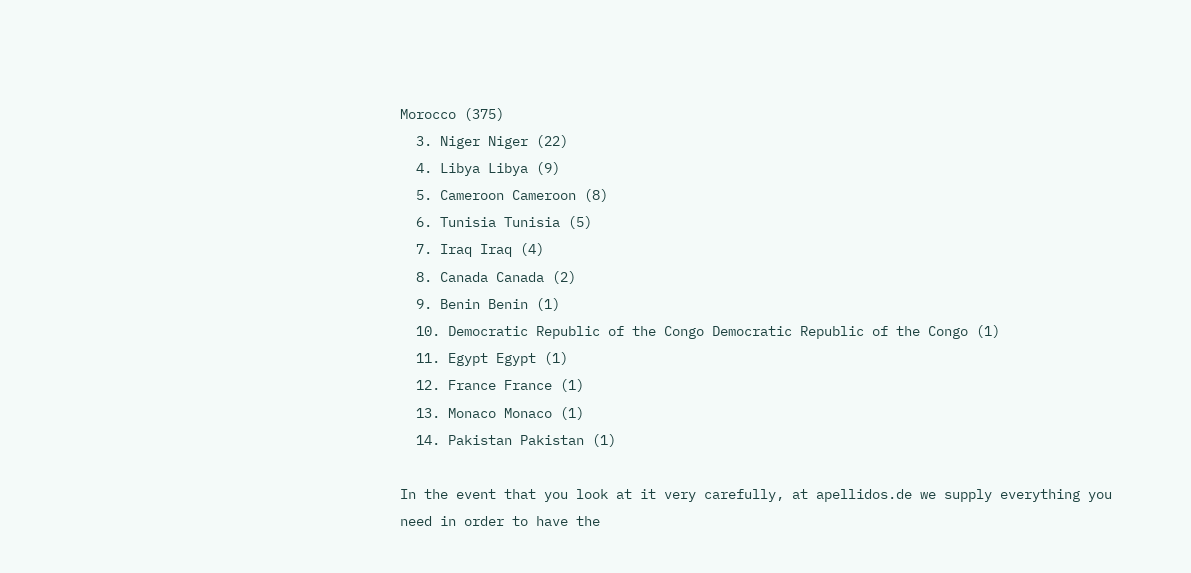Morocco (375)
  3. Niger Niger (22)
  4. Libya Libya (9)
  5. Cameroon Cameroon (8)
  6. Tunisia Tunisia (5)
  7. Iraq Iraq (4)
  8. Canada Canada (2)
  9. Benin Benin (1)
  10. Democratic Republic of the Congo Democratic Republic of the Congo (1)
  11. Egypt Egypt (1)
  12. France France (1)
  13. Monaco Monaco (1)
  14. Pakistan Pakistan (1)

In the event that you look at it very carefully, at apellidos.de we supply everything you need in order to have the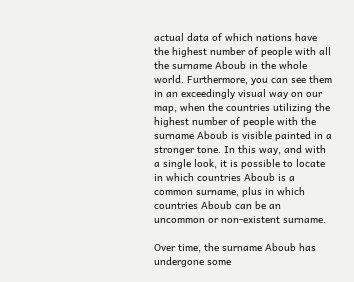actual data of which nations have the highest number of people with all the surname Aboub in the whole world. Furthermore, you can see them in an exceedingly visual way on our map, when the countries utilizing the highest number of people with the surname Aboub is visible painted in a stronger tone. In this way, and with a single look, it is possible to locate in which countries Aboub is a common surname, plus in which countries Aboub can be an uncommon or non-existent surname.

Over time, the surname Aboub has undergone some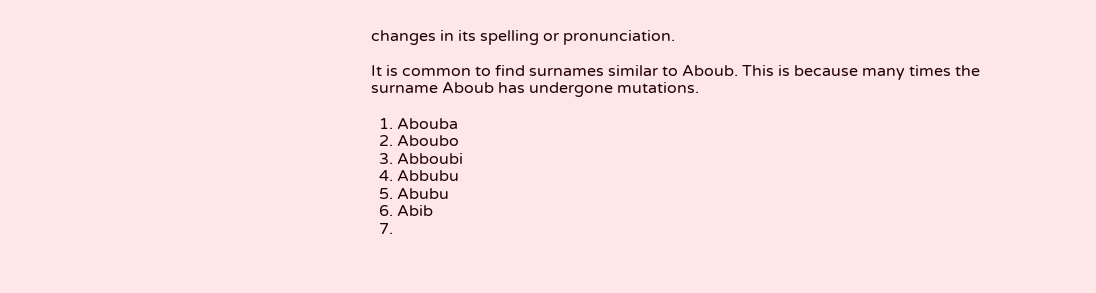changes in its spelling or pronunciation.

It is common to find surnames similar to Aboub. This is because many times the surname Aboub has undergone mutations.

  1. Abouba
  2. Aboubo
  3. Abboubi
  4. Abbubu
  5. Abubu
  6. Abib
  7.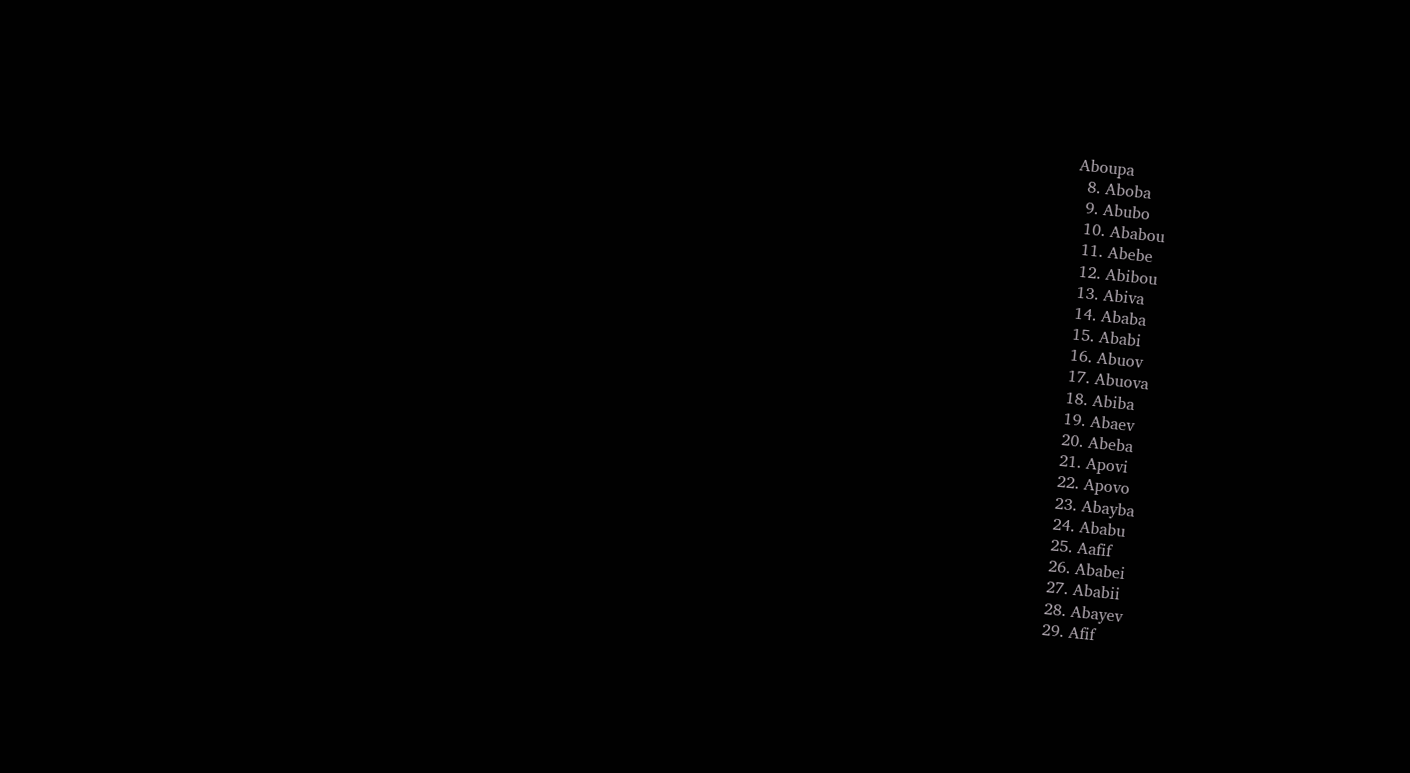Aboupa
  8. Aboba
  9. Abubo
  10. Ababou
  11. Abebe
  12. Abibou
  13. Abiva
  14. Ababa
  15. Ababi
  16. Abuov
  17. Abuova
  18. Abiba
  19. Abaev
  20. Abeba
  21. Apovi
  22. Apovo
  23. Abayba
  24. Ababu
  25. Aafif
  26. Ababei
  27. Ababii
  28. Abayev
  29. Afif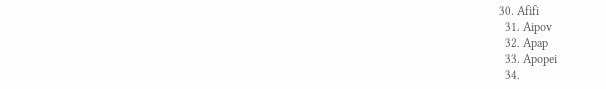30. Afifi
  31. Aipov
  32. Apap
  33. Apopei
  34.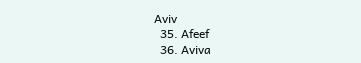Aviv
  35. Afeef
  36. Aviva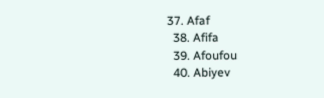37. Afaf
  38. Afifa
  39. Afoufou
  40. Abiyev